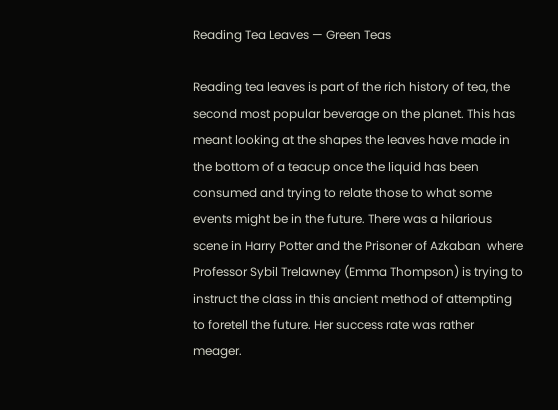Reading Tea Leaves — Green Teas

Reading tea leaves is part of the rich history of tea, the second most popular beverage on the planet. This has meant looking at the shapes the leaves have made in the bottom of a teacup once the liquid has been consumed and trying to relate those to what some events might be in the future. There was a hilarious scene in Harry Potter and the Prisoner of Azkaban  where Professor Sybil Trelawney (Emma Thompson) is trying to instruct the class in this ancient method of attempting to foretell the future. Her success rate was rather meager.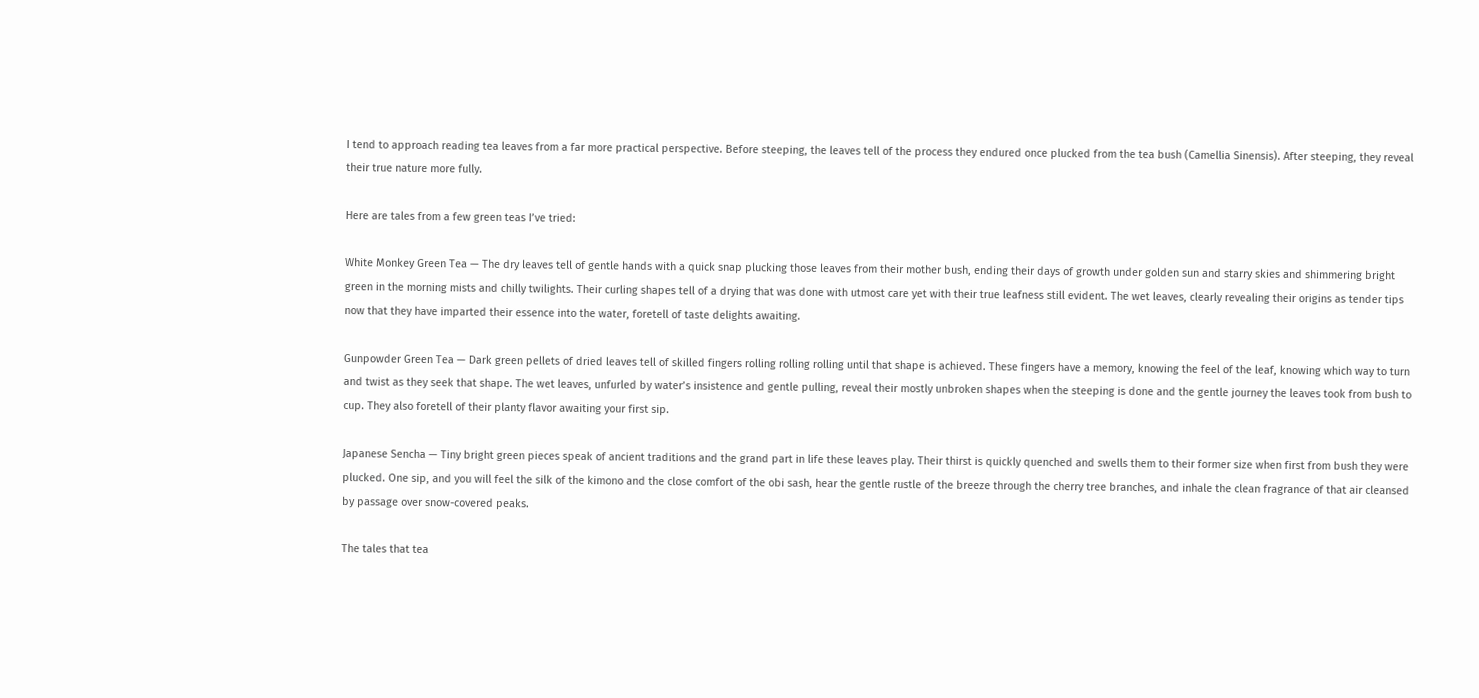I tend to approach reading tea leaves from a far more practical perspective. Before steeping, the leaves tell of the process they endured once plucked from the tea bush (Camellia Sinensis). After steeping, they reveal their true nature more fully.

Here are tales from a few green teas I’ve tried:

White Monkey Green Tea — The dry leaves tell of gentle hands with a quick snap plucking those leaves from their mother bush, ending their days of growth under golden sun and starry skies and shimmering bright green in the morning mists and chilly twilights. Their curling shapes tell of a drying that was done with utmost care yet with their true leafness still evident. The wet leaves, clearly revealing their origins as tender tips now that they have imparted their essence into the water, foretell of taste delights awaiting.

Gunpowder Green Tea — Dark green pellets of dried leaves tell of skilled fingers rolling rolling rolling until that shape is achieved. These fingers have a memory, knowing the feel of the leaf, knowing which way to turn and twist as they seek that shape. The wet leaves, unfurled by water’s insistence and gentle pulling, reveal their mostly unbroken shapes when the steeping is done and the gentle journey the leaves took from bush to cup. They also foretell of their planty flavor awaiting your first sip.

Japanese Sencha — Tiny bright green pieces speak of ancient traditions and the grand part in life these leaves play. Their thirst is quickly quenched and swells them to their former size when first from bush they were plucked. One sip, and you will feel the silk of the kimono and the close comfort of the obi sash, hear the gentle rustle of the breeze through the cherry tree branches, and inhale the clean fragrance of that air cleansed by passage over snow-covered peaks.

The tales that tea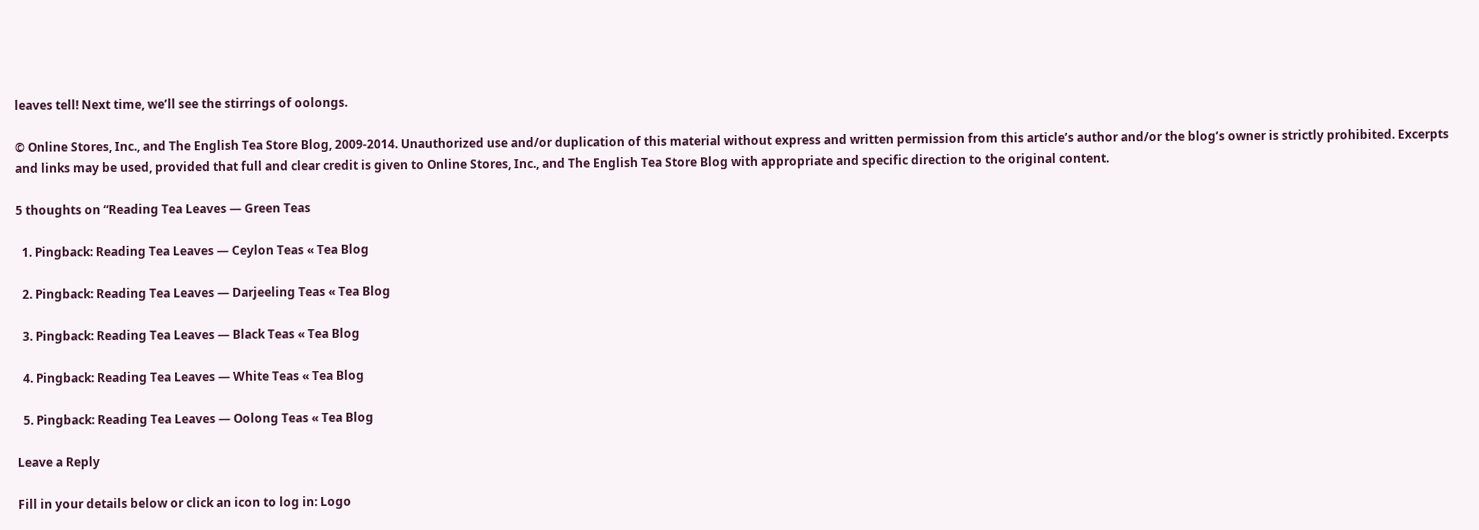leaves tell! Next time, we’ll see the stirrings of oolongs.

© Online Stores, Inc., and The English Tea Store Blog, 2009-2014. Unauthorized use and/or duplication of this material without express and written permission from this article’s author and/or the blog’s owner is strictly prohibited. Excerpts and links may be used, provided that full and clear credit is given to Online Stores, Inc., and The English Tea Store Blog with appropriate and specific direction to the original content.

5 thoughts on “Reading Tea Leaves — Green Teas

  1. Pingback: Reading Tea Leaves — Ceylon Teas « Tea Blog

  2. Pingback: Reading Tea Leaves — Darjeeling Teas « Tea Blog

  3. Pingback: Reading Tea Leaves — Black Teas « Tea Blog

  4. Pingback: Reading Tea Leaves — White Teas « Tea Blog

  5. Pingback: Reading Tea Leaves — Oolong Teas « Tea Blog

Leave a Reply

Fill in your details below or click an icon to log in: Logo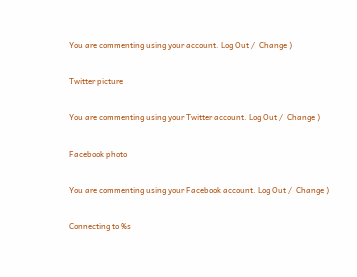You are commenting using your account. Log Out /  Change )

Twitter picture

You are commenting using your Twitter account. Log Out /  Change )

Facebook photo

You are commenting using your Facebook account. Log Out /  Change )

Connecting to %s